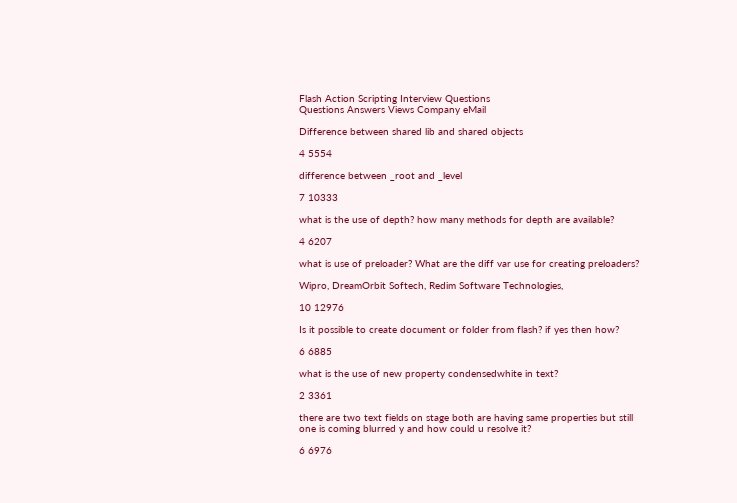Flash Action Scripting Interview Questions
Questions Answers Views Company eMail

Difference between shared lib and shared objects

4 5554

difference between _root and _level

7 10333

what is the use of depth? how many methods for depth are available?

4 6207

what is use of preloader? What are the diff var use for creating preloaders?

Wipro, DreamOrbit Softech, Redim Software Technologies,

10 12976

Is it possible to create document or folder from flash? if yes then how?

6 6885

what is the use of new property condensedwhite in text?

2 3361

there are two text fields on stage both are having same properties but still one is coming blurred y and how could u resolve it?

6 6976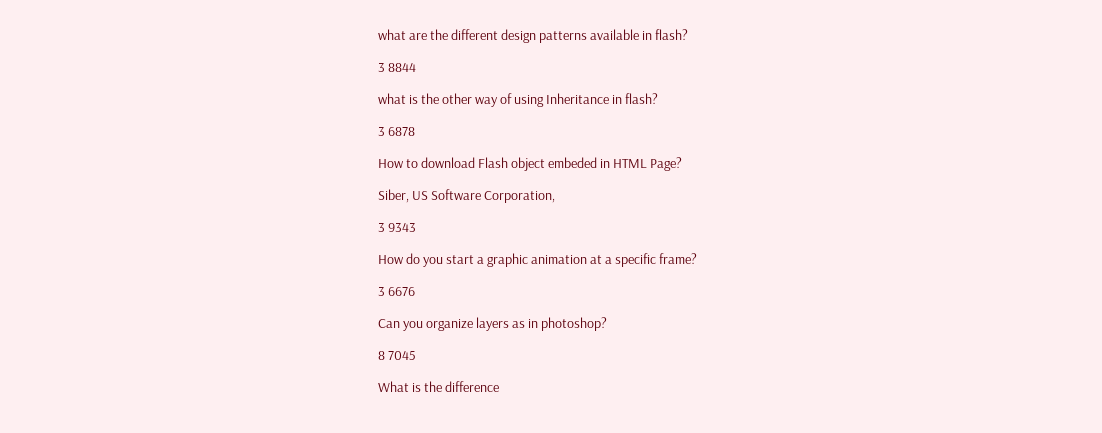what are the different design patterns available in flash?

3 8844

what is the other way of using Inheritance in flash?

3 6878

How to download Flash object embeded in HTML Page?

Siber, US Software Corporation,

3 9343

How do you start a graphic animation at a specific frame?

3 6676

Can you organize layers as in photoshop?

8 7045

What is the difference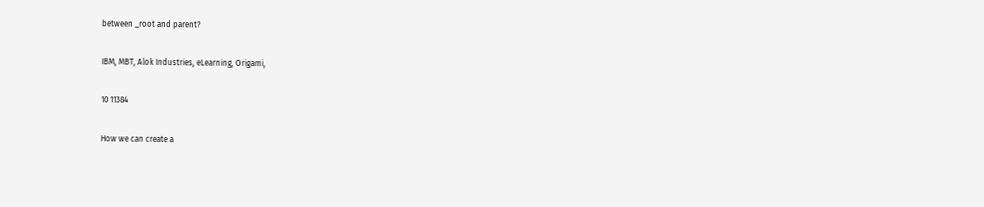between _root and parent?

IBM, MBT, Alok Industries, eLearning, Origami,

10 11384

How we can create a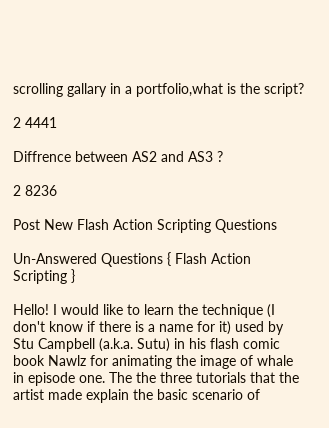scrolling gallary in a portfolio,what is the script?

2 4441

Diffrence between AS2 and AS3 ?

2 8236

Post New Flash Action Scripting Questions

Un-Answered Questions { Flash Action Scripting }

Hello! I would like to learn the technique (I don't know if there is a name for it) used by Stu Campbell (a.k.a. Sutu) in his flash comic book Nawlz for animating the image of whale in episode one. The the three tutorials that the artist made explain the basic scenario of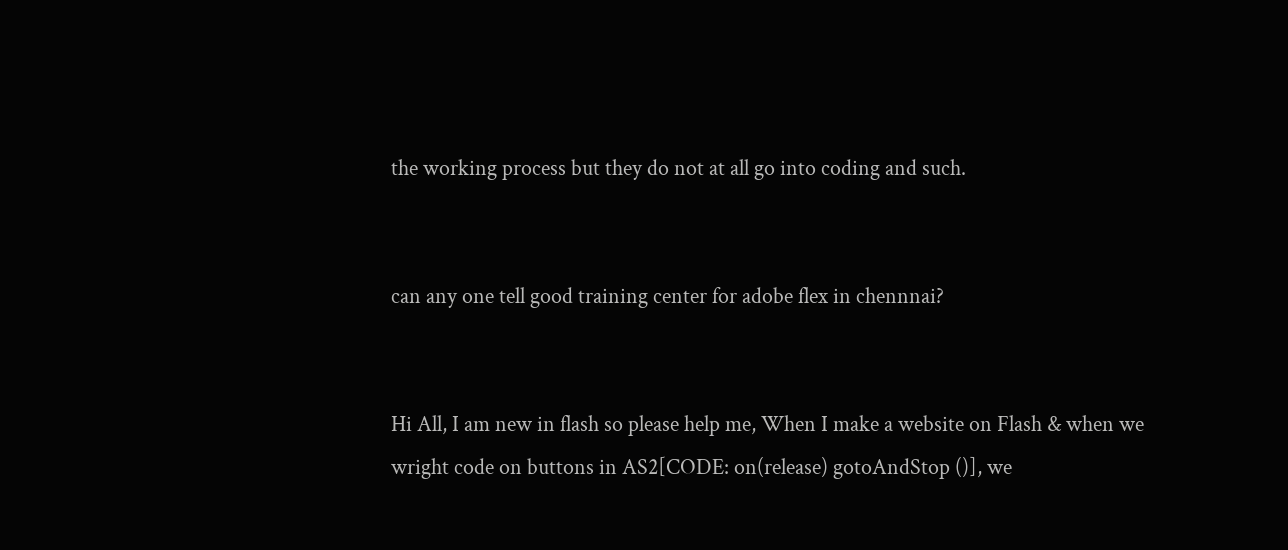the working process but they do not at all go into coding and such.


can any one tell good training center for adobe flex in chennnai?


Hi All, I am new in flash so please help me, When I make a website on Flash & when we wright code on buttons in AS2[CODE: on(release) gotoAndStop ()], we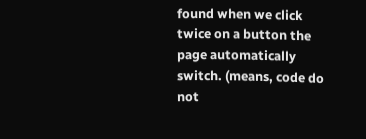found when we click twice on a button the page automatically switch. (means, code do not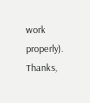work properly). Thanks,